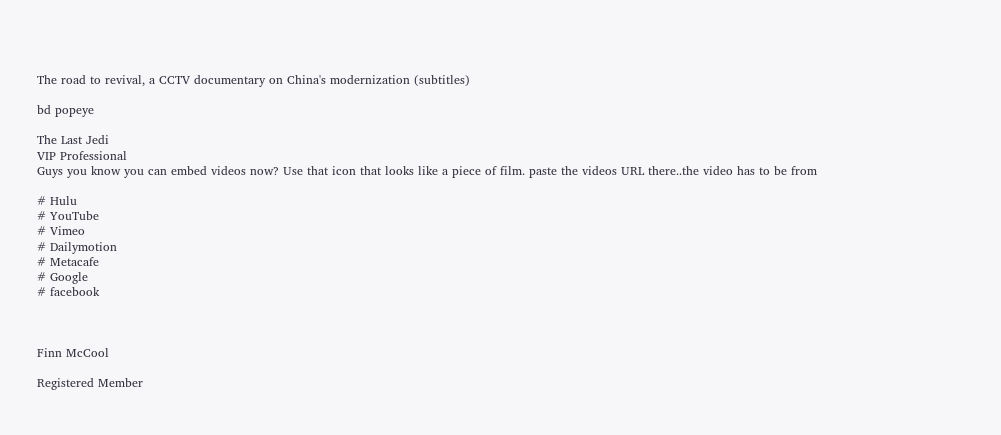The road to revival, a CCTV documentary on China's modernization (subtitles)

bd popeye

The Last Jedi
VIP Professional
Guys you know you can embed videos now? Use that icon that looks like a piece of film. paste the videos URL there..the video has to be from

# Hulu
# YouTube
# Vimeo
# Dailymotion
# Metacafe
# Google
# facebook



Finn McCool

Registered Member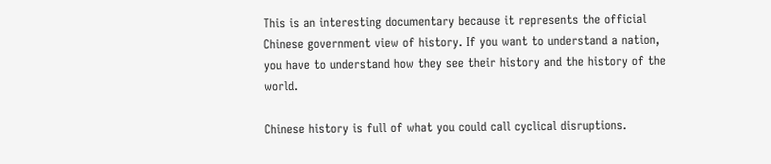This is an interesting documentary because it represents the official Chinese government view of history. If you want to understand a nation, you have to understand how they see their history and the history of the world.

Chinese history is full of what you could call cyclical disruptions.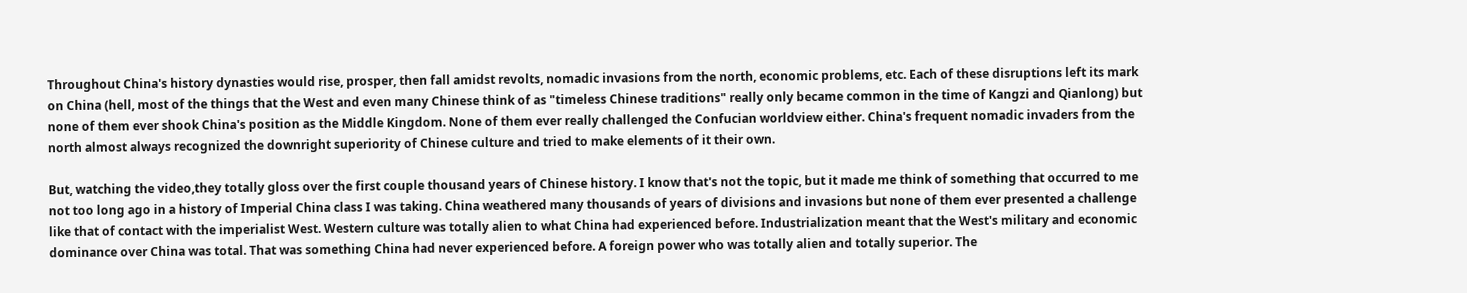Throughout China's history dynasties would rise, prosper, then fall amidst revolts, nomadic invasions from the north, economic problems, etc. Each of these disruptions left its mark on China (hell, most of the things that the West and even many Chinese think of as "timeless Chinese traditions" really only became common in the time of Kangzi and Qianlong) but none of them ever shook China's position as the Middle Kingdom. None of them ever really challenged the Confucian worldview either. China's frequent nomadic invaders from the north almost always recognized the downright superiority of Chinese culture and tried to make elements of it their own.

But, watching the video,they totally gloss over the first couple thousand years of Chinese history. I know that's not the topic, but it made me think of something that occurred to me not too long ago in a history of Imperial China class I was taking. China weathered many thousands of years of divisions and invasions but none of them ever presented a challenge like that of contact with the imperialist West. Western culture was totally alien to what China had experienced before. Industrialization meant that the West's military and economic dominance over China was total. That was something China had never experienced before. A foreign power who was totally alien and totally superior. The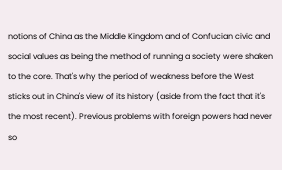notions of China as the Middle Kingdom and of Confucian civic and social values as being the method of running a society were shaken to the core. That's why the period of weakness before the West sticks out in China's view of its history (aside from the fact that it's the most recent). Previous problems with foreign powers had never so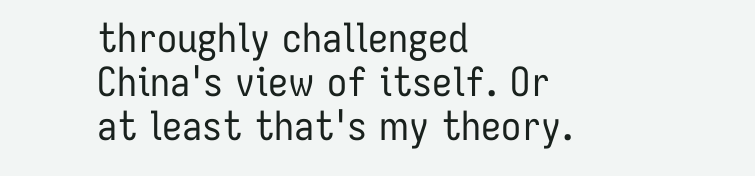throughly challenged China's view of itself. Or at least that's my theory.